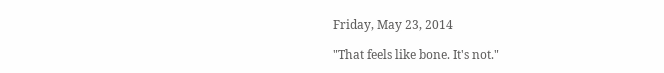Friday, May 23, 2014

"That feels like bone. It's not."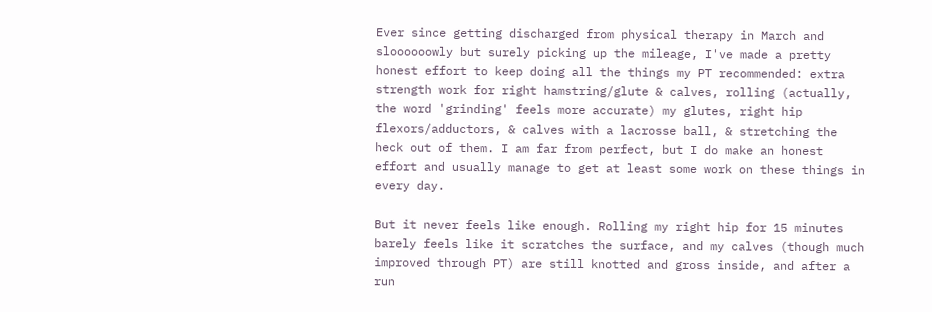Ever since getting discharged from physical therapy in March and sloooooowly but surely picking up the mileage, I've made a pretty honest effort to keep doing all the things my PT recommended: extra strength work for right hamstring/glute & calves, rolling (actually, the word 'grinding' feels more accurate) my glutes, right hip flexors/adductors, & calves with a lacrosse ball, & stretching the heck out of them. I am far from perfect, but I do make an honest effort and usually manage to get at least some work on these things in every day.

But it never feels like enough. Rolling my right hip for 15 minutes barely feels like it scratches the surface, and my calves (though much improved through PT) are still knotted and gross inside, and after a run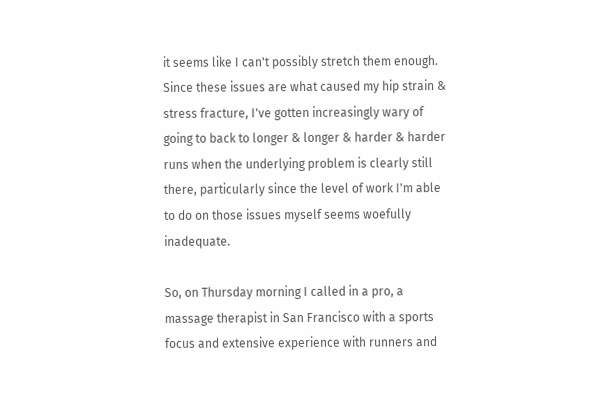it seems like I can't possibly stretch them enough. Since these issues are what caused my hip strain & stress fracture, I've gotten increasingly wary of going to back to longer & longer & harder & harder runs when the underlying problem is clearly still there, particularly since the level of work I'm able to do on those issues myself seems woefully inadequate.

So, on Thursday morning I called in a pro, a massage therapist in San Francisco with a sports focus and extensive experience with runners and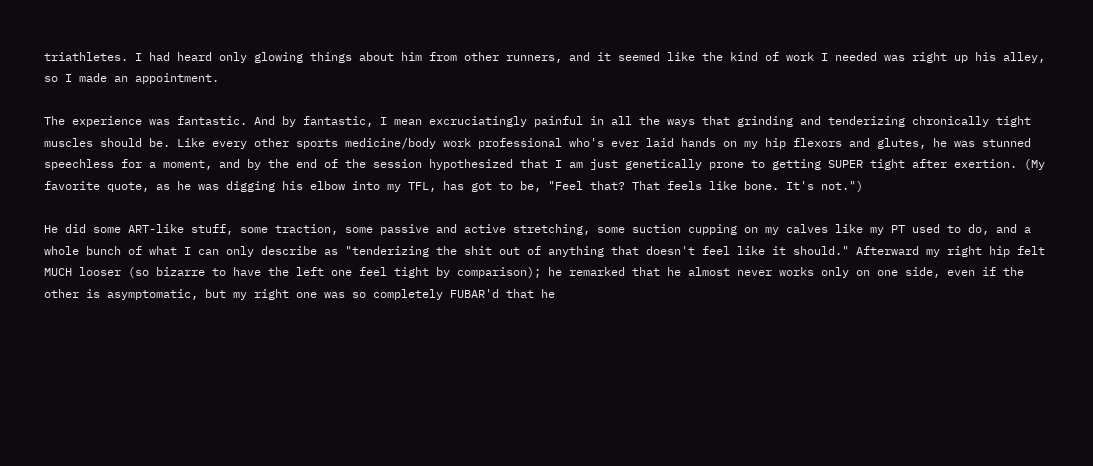triathletes. I had heard only glowing things about him from other runners, and it seemed like the kind of work I needed was right up his alley, so I made an appointment.

The experience was fantastic. And by fantastic, I mean excruciatingly painful in all the ways that grinding and tenderizing chronically tight muscles should be. Like every other sports medicine/body work professional who's ever laid hands on my hip flexors and glutes, he was stunned speechless for a moment, and by the end of the session hypothesized that I am just genetically prone to getting SUPER tight after exertion. (My favorite quote, as he was digging his elbow into my TFL, has got to be, "Feel that? That feels like bone. It's not.")

He did some ART-like stuff, some traction, some passive and active stretching, some suction cupping on my calves like my PT used to do, and a whole bunch of what I can only describe as "tenderizing the shit out of anything that doesn't feel like it should." Afterward my right hip felt MUCH looser (so bizarre to have the left one feel tight by comparison); he remarked that he almost never works only on one side, even if the other is asymptomatic, but my right one was so completely FUBAR'd that he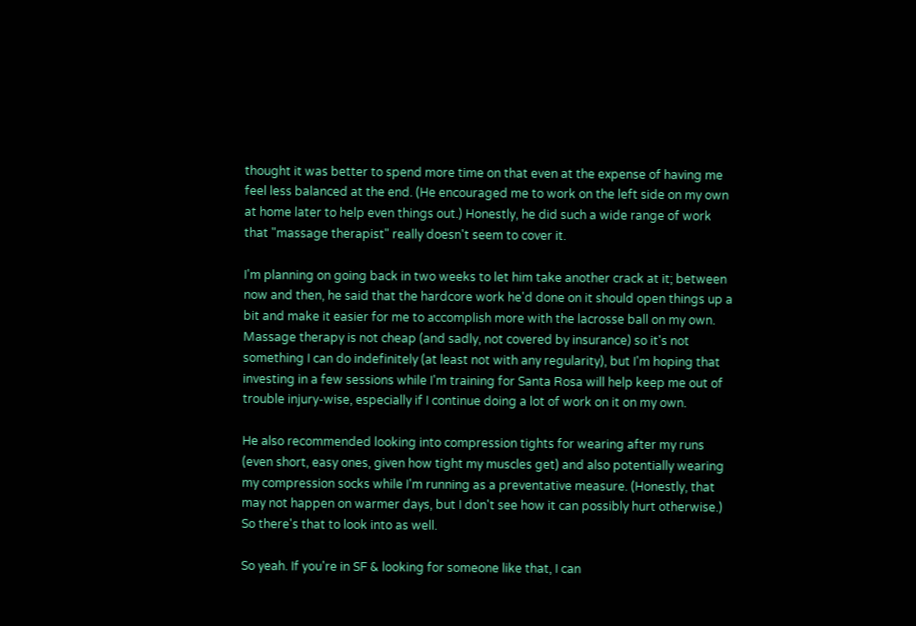thought it was better to spend more time on that even at the expense of having me feel less balanced at the end. (He encouraged me to work on the left side on my own at home later to help even things out.) Honestly, he did such a wide range of work that "massage therapist" really doesn't seem to cover it.

I'm planning on going back in two weeks to let him take another crack at it; between now and then, he said that the hardcore work he'd done on it should open things up a bit and make it easier for me to accomplish more with the lacrosse ball on my own. Massage therapy is not cheap (and sadly, not covered by insurance) so it's not something I can do indefinitely (at least not with any regularity), but I'm hoping that investing in a few sessions while I'm training for Santa Rosa will help keep me out of trouble injury-wise, especially if I continue doing a lot of work on it on my own.

He also recommended looking into compression tights for wearing after my runs (even short, easy ones, given how tight my muscles get) and also potentially wearing my compression socks while I'm running as a preventative measure. (Honestly, that may not happen on warmer days, but I don't see how it can possibly hurt otherwise.) So there's that to look into as well.

So yeah. If you're in SF & looking for someone like that, I can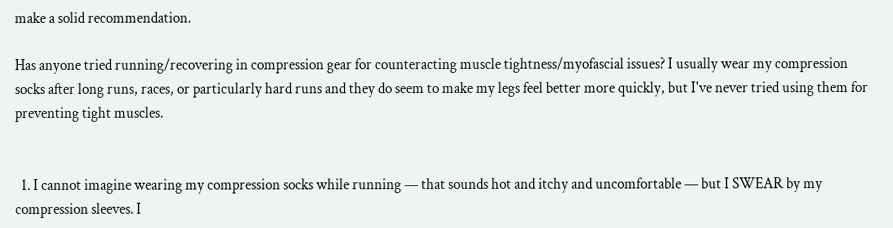make a solid recommendation.

Has anyone tried running/recovering in compression gear for counteracting muscle tightness/myofascial issues? I usually wear my compression socks after long runs, races, or particularly hard runs and they do seem to make my legs feel better more quickly, but I've never tried using them for preventing tight muscles.


  1. I cannot imagine wearing my compression socks while running — that sounds hot and itchy and uncomfortable — but I SWEAR by my compression sleeves. I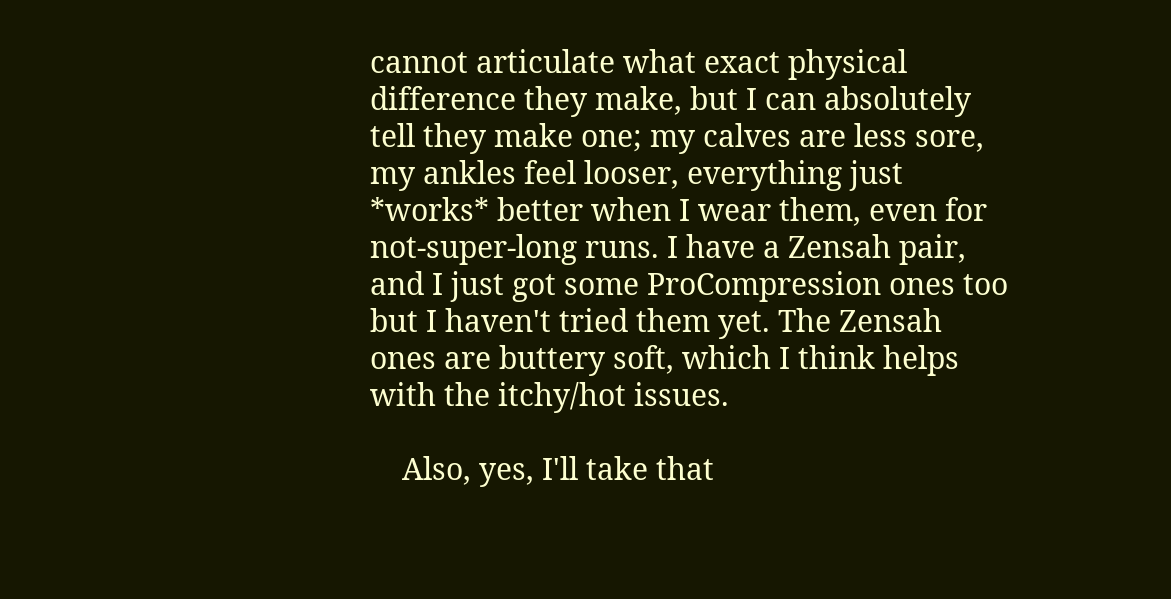cannot articulate what exact physical difference they make, but I can absolutely tell they make one; my calves are less sore, my ankles feel looser, everything just *works* better when I wear them, even for not-super-long runs. I have a Zensah pair, and I just got some ProCompression ones too but I haven't tried them yet. The Zensah ones are buttery soft, which I think helps with the itchy/hot issues.

    Also, yes, I'll take that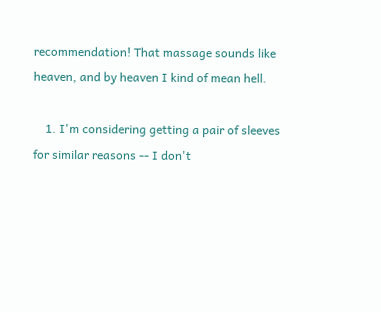recommendation! That massage sounds like heaven, and by heaven I kind of mean hell.

    1. I'm considering getting a pair of sleeves for similar reasons -- I don't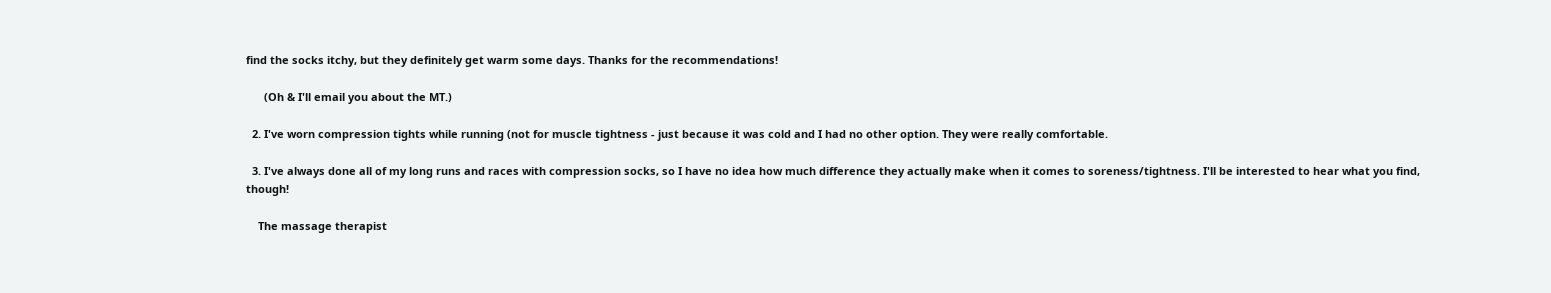find the socks itchy, but they definitely get warm some days. Thanks for the recommendations!

      (Oh & I'll email you about the MT.)

  2. I've worn compression tights while running (not for muscle tightness - just because it was cold and I had no other option. They were really comfortable.

  3. I've always done all of my long runs and races with compression socks, so I have no idea how much difference they actually make when it comes to soreness/tightness. I'll be interested to hear what you find, though!

    The massage therapist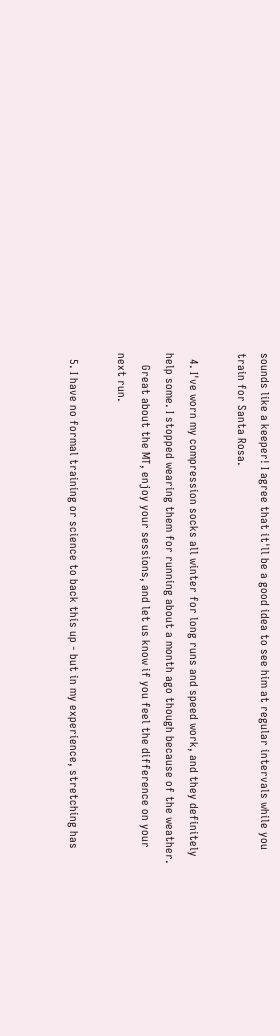sounds like a keeper! I agree that it'll be a good idea to see him at regular intervals while you train for Santa Rosa.

  4. I've worn my compression socks all winter for long runs and speed work, and they definitely help some. I stopped wearing them for running about a month ago though because of the weather.
    Great about the MT, enjoy your sessions, and let us know if you feel the difference on your next run.

  5. I have no formal training or science to back this up - but in my experience, stretching has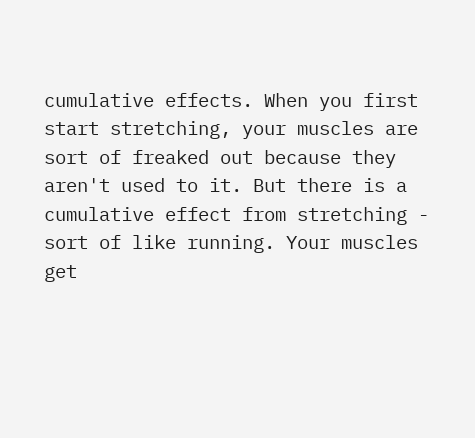cumulative effects. When you first start stretching, your muscles are sort of freaked out because they aren't used to it. But there is a cumulative effect from stretching - sort of like running. Your muscles get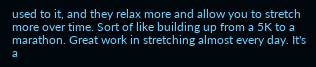used to it, and they relax more and allow you to stretch more over time. Sort of like building up from a 5K to a marathon. Great work in stretching almost every day. It's a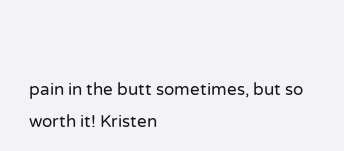pain in the butt sometimes, but so worth it! Kristen